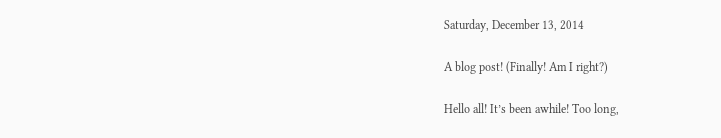Saturday, December 13, 2014

A blog post! (Finally! Am I right?)

Hello all! It’s been awhile! Too long,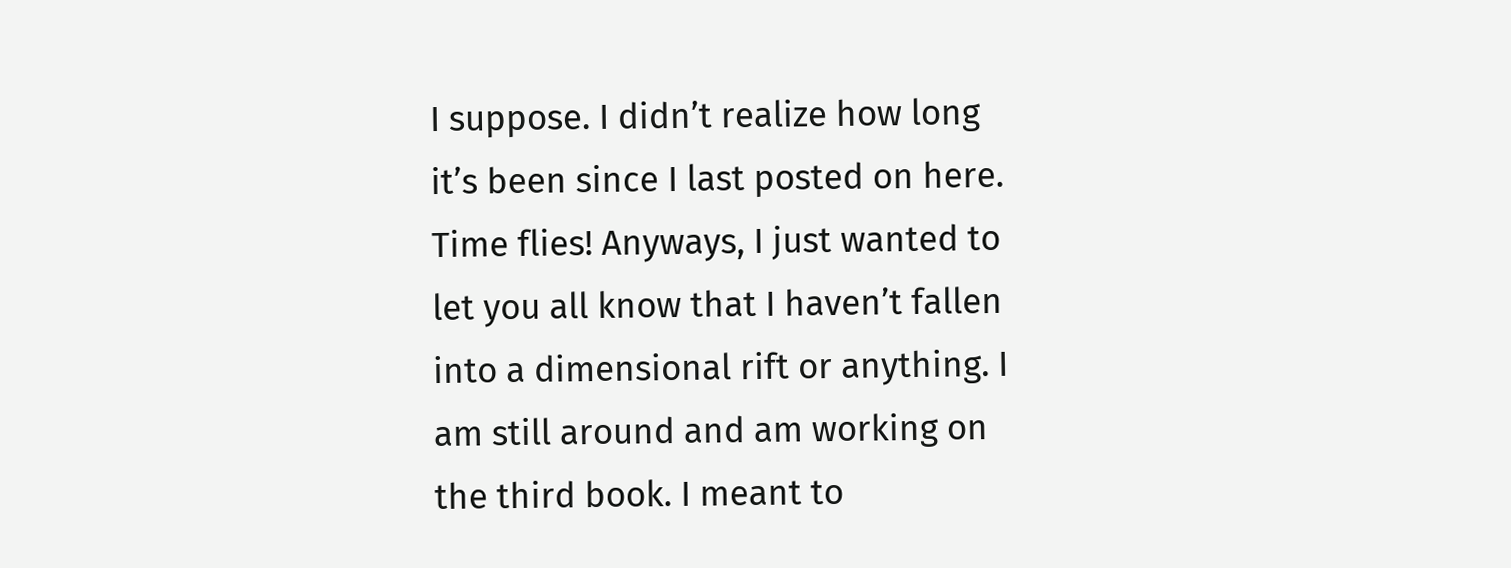I suppose. I didn’t realize how long it’s been since I last posted on here. Time flies! Anyways, I just wanted to let you all know that I haven’t fallen into a dimensional rift or anything. I am still around and am working on the third book. I meant to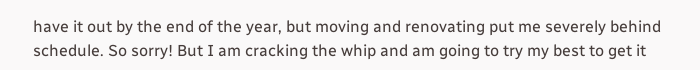have it out by the end of the year, but moving and renovating put me severely behind schedule. So sorry! But I am cracking the whip and am going to try my best to get it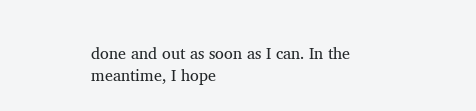done and out as soon as I can. In the meantime, I hope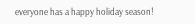everyone has a happy holiday season!